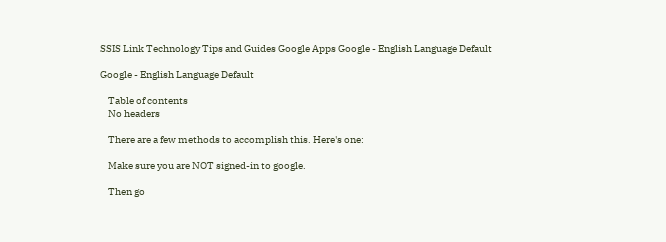SSIS Link Technology Tips and Guides Google Apps Google - English Language Default

Google - English Language Default

    Table of contents
    No headers

    There are a few methods to accomplish this. Here's one:

    Make sure you are NOT signed-in to google.

    Then go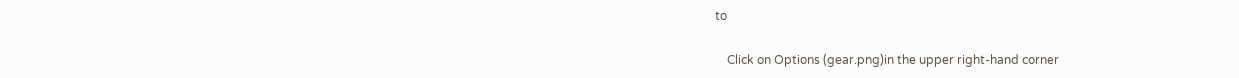to

    Click on Options (gear.png)in the upper right-hand corner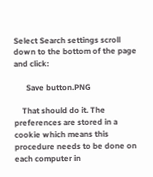Select Search settings scroll down to the bottom of the page and click:

      Save button.PNG

    That should do it. The preferences are stored in a cookie which means this procedure needs to be done on each computer in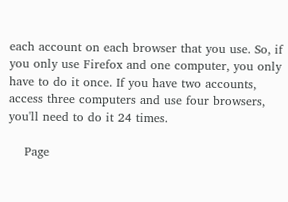each account on each browser that you use. So, if you only use Firefox and one computer, you only have to do it once. If you have two accounts, access three computers and use four browsers, you'll need to do it 24 times.

    Page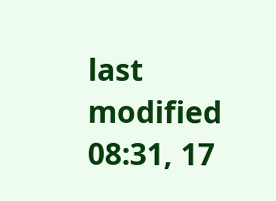last modified 08:31, 17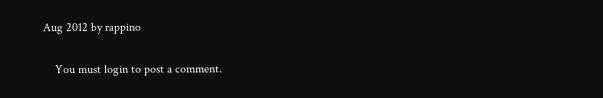Aug 2012 by rappino


    You must login to post a comment.